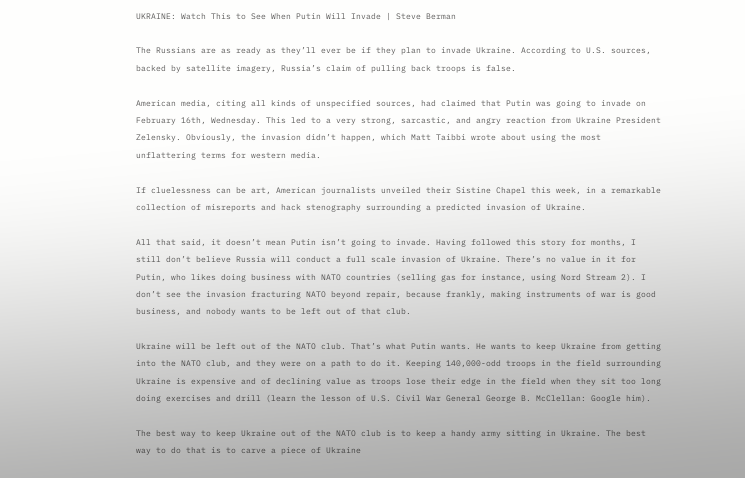UKRAINE: Watch This to See When Putin Will Invade | Steve Berman

The Russians are as ready as they’ll ever be if they plan to invade Ukraine. According to U.S. sources, backed by satellite imagery, Russia’s claim of pulling back troops is false.

American media, citing all kinds of unspecified sources, had claimed that Putin was going to invade on February 16th, Wednesday. This led to a very strong, sarcastic, and angry reaction from Ukraine President Zelensky. Obviously, the invasion didn’t happen, which Matt Taibbi wrote about using the most unflattering terms for western media.

If cluelessness can be art, American journalists unveiled their Sistine Chapel this week, in a remarkable collection of misreports and hack stenography surrounding a predicted invasion of Ukraine.

All that said, it doesn’t mean Putin isn’t going to invade. Having followed this story for months, I still don’t believe Russia will conduct a full scale invasion of Ukraine. There’s no value in it for Putin, who likes doing business with NATO countries (selling gas for instance, using Nord Stream 2). I don’t see the invasion fracturing NATO beyond repair, because frankly, making instruments of war is good business, and nobody wants to be left out of that club.

Ukraine will be left out of the NATO club. That’s what Putin wants. He wants to keep Ukraine from getting into the NATO club, and they were on a path to do it. Keeping 140,000-odd troops in the field surrounding Ukraine is expensive and of declining value as troops lose their edge in the field when they sit too long doing exercises and drill (learn the lesson of U.S. Civil War General George B. McClellan: Google him).

The best way to keep Ukraine out of the NATO club is to keep a handy army sitting in Ukraine. The best way to do that is to carve a piece of Ukraine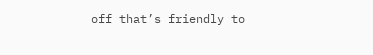off that’s friendly to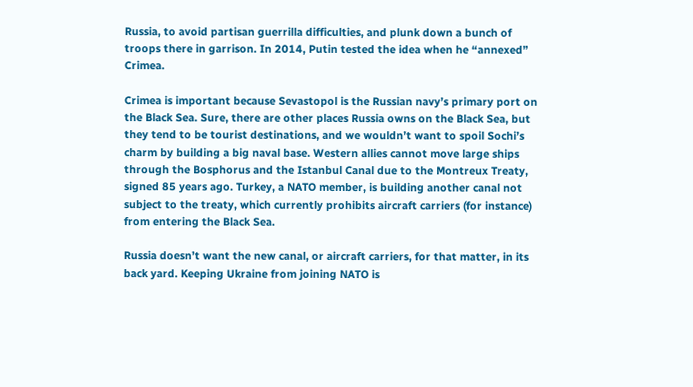Russia, to avoid partisan guerrilla difficulties, and plunk down a bunch of troops there in garrison. In 2014, Putin tested the idea when he “annexed” Crimea.

Crimea is important because Sevastopol is the Russian navy’s primary port on the Black Sea. Sure, there are other places Russia owns on the Black Sea, but they tend to be tourist destinations, and we wouldn’t want to spoil Sochi’s charm by building a big naval base. Western allies cannot move large ships through the Bosphorus and the Istanbul Canal due to the Montreux Treaty, signed 85 years ago. Turkey, a NATO member, is building another canal not subject to the treaty, which currently prohibits aircraft carriers (for instance) from entering the Black Sea.

Russia doesn’t want the new canal, or aircraft carriers, for that matter, in its back yard. Keeping Ukraine from joining NATO is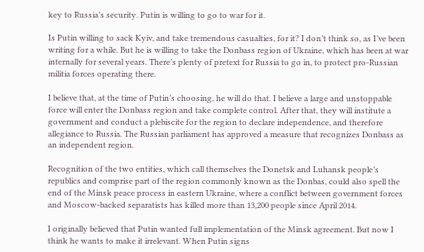key to Russia’s security. Putin is willing to go to war for it.

Is Putin willing to sack Kyiv, and take tremendous casualties, for it? I don’t think so, as I’ve been writing for a while. But he is willing to take the Donbass region of Ukraine, which has been at war internally for several years. There’s plenty of pretext for Russia to go in, to protect pro-Russian militia forces operating there.

I believe that, at the time of Putin’s choosing, he will do that. I believe a large and unstoppable force will enter the Donbass region and take complete control. After that, they will institute a government and conduct a plebiscite for the region to declare independence, and therefore allegiance to Russia. The Russian parliament has approved a measure that recognizes Donbass as an independent region.

Recognition of the two entities, which call themselves the Donetsk and Luhansk people’s republics and comprise part of the region commonly known as the Donbas, could also spell the end of the Minsk peace process in eastern Ukraine, where a conflict between government forces and Moscow-backed separatists has killed more than 13,200 people since April 2014.

I originally believed that Putin wanted full implementation of the Minsk agreement. But now I think he wants to make it irrelevant. When Putin signs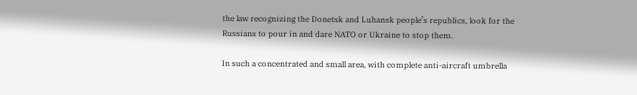the law recognizing the Donetsk and Luhansk people’s republics, look for the Russians to pour in and dare NATO or Ukraine to stop them.

In such a concentrated and small area, with complete anti-aircraft umbrella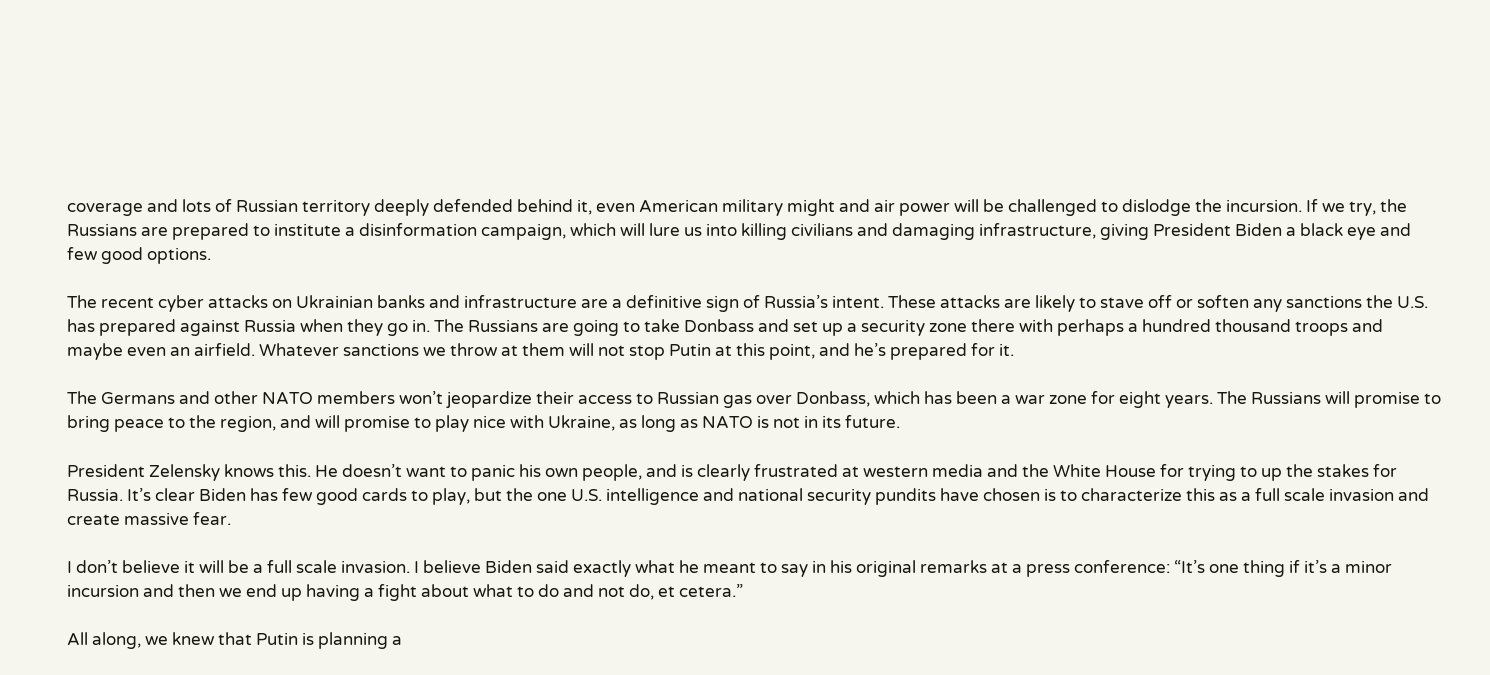coverage and lots of Russian territory deeply defended behind it, even American military might and air power will be challenged to dislodge the incursion. If we try, the Russians are prepared to institute a disinformation campaign, which will lure us into killing civilians and damaging infrastructure, giving President Biden a black eye and few good options.

The recent cyber attacks on Ukrainian banks and infrastructure are a definitive sign of Russia’s intent. These attacks are likely to stave off or soften any sanctions the U.S. has prepared against Russia when they go in. The Russians are going to take Donbass and set up a security zone there with perhaps a hundred thousand troops and maybe even an airfield. Whatever sanctions we throw at them will not stop Putin at this point, and he’s prepared for it.

The Germans and other NATO members won’t jeopardize their access to Russian gas over Donbass, which has been a war zone for eight years. The Russians will promise to bring peace to the region, and will promise to play nice with Ukraine, as long as NATO is not in its future.

President Zelensky knows this. He doesn’t want to panic his own people, and is clearly frustrated at western media and the White House for trying to up the stakes for Russia. It’s clear Biden has few good cards to play, but the one U.S. intelligence and national security pundits have chosen is to characterize this as a full scale invasion and create massive fear.

I don’t believe it will be a full scale invasion. I believe Biden said exactly what he meant to say in his original remarks at a press conference: “It’s one thing if it’s a minor incursion and then we end up having a fight about what to do and not do, et cetera.”

All along, we knew that Putin is planning a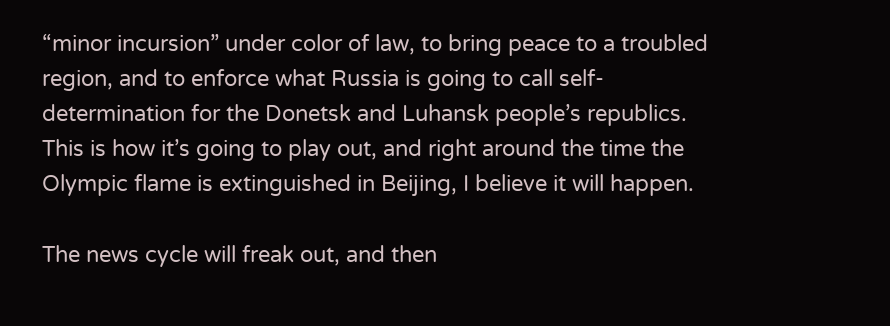“minor incursion” under color of law, to bring peace to a troubled region, and to enforce what Russia is going to call self-determination for the Donetsk and Luhansk people’s republics. This is how it’s going to play out, and right around the time the Olympic flame is extinguished in Beijing, I believe it will happen.

The news cycle will freak out, and then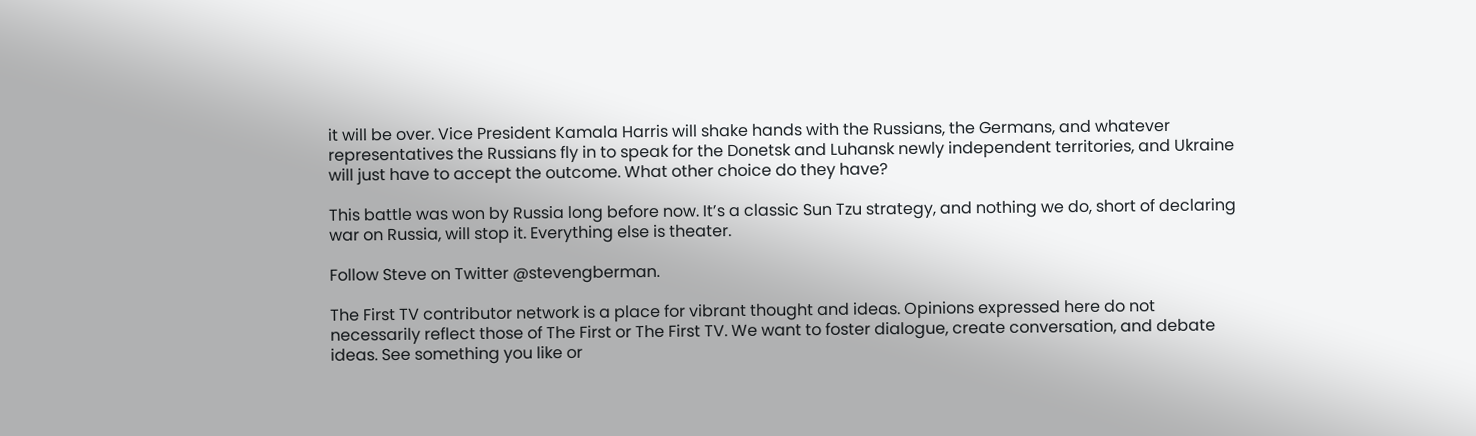it will be over. Vice President Kamala Harris will shake hands with the Russians, the Germans, and whatever representatives the Russians fly in to speak for the Donetsk and Luhansk newly independent territories, and Ukraine will just have to accept the outcome. What other choice do they have?

This battle was won by Russia long before now. It’s a classic Sun Tzu strategy, and nothing we do, short of declaring war on Russia, will stop it. Everything else is theater.

Follow Steve on Twitter @stevengberman.

The First TV contributor network is a place for vibrant thought and ideas. Opinions expressed here do not necessarily reflect those of The First or The First TV. We want to foster dialogue, create conversation, and debate ideas. See something you like or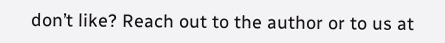don’t like? Reach out to the author or to us at